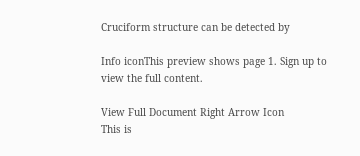Cruciform structure can be detected by

Info iconThis preview shows page 1. Sign up to view the full content.

View Full Document Right Arrow Icon
This is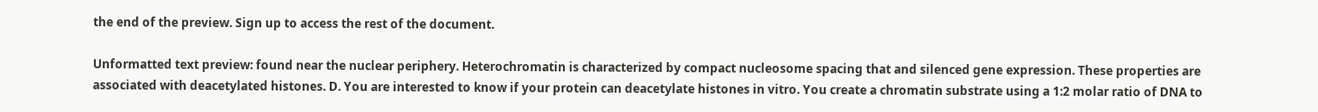the end of the preview. Sign up to access the rest of the document.

Unformatted text preview: found near the nuclear periphery. Heterochromatin is characterized by compact nucleosome spacing that and silenced gene expression. These properties are associated with deacetylated histones. D. You are interested to know if your protein can deacetylate histones in vitro. You create a chromatin substrate using a 1:2 molar ratio of DNA to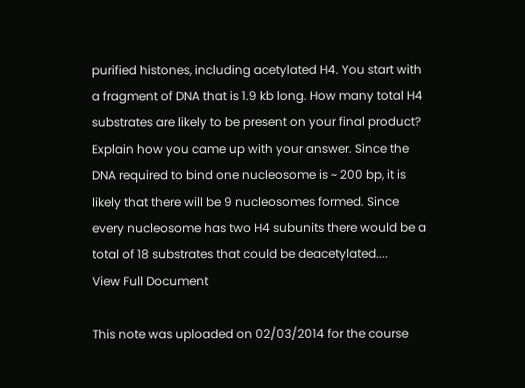purified histones, including acetylated H4. You start with a fragment of DNA that is 1.9 kb long. How many total H4 substrates are likely to be present on your final product? Explain how you came up with your answer. Since the DNA required to bind one nucleosome is ~ 200 bp, it is likely that there will be 9 nucleosomes formed. Since every nucleosome has two H4 subunits there would be a total of 18 substrates that could be deacetylated....
View Full Document

This note was uploaded on 02/03/2014 for the course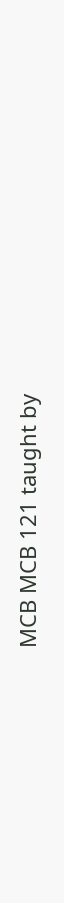MCB MCB 121 taught by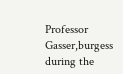Professor Gasser,burgess during the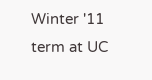Winter '11 term at UC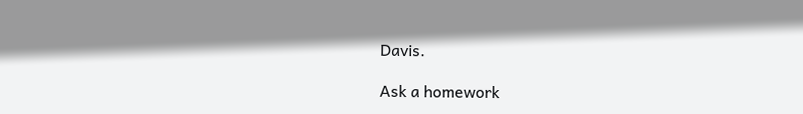Davis.

Ask a homework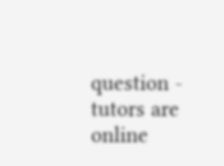question - tutors are online